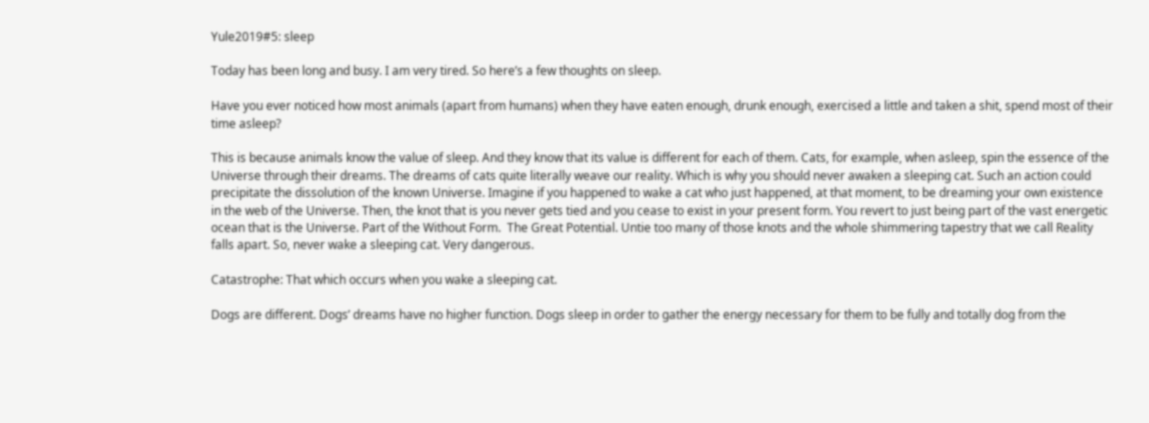Yule2019#5: sleep

Today has been long and busy. I am very tired. So here’s a few thoughts on sleep.

Have you ever noticed how most animals (apart from humans) when they have eaten enough, drunk enough, exercised a little and taken a shit, spend most of their time asleep?

This is because animals know the value of sleep. And they know that its value is different for each of them. Cats, for example, when asleep, spin the essence of the Universe through their dreams. The dreams of cats quite literally weave our reality. Which is why you should never awaken a sleeping cat. Such an action could precipitate the dissolution of the known Universe. Imagine if you happened to wake a cat who just happened, at that moment, to be dreaming your own existence in the web of the Universe. Then, the knot that is you never gets tied and you cease to exist in your present form. You revert to just being part of the vast energetic ocean that is the Universe. Part of the Without Form.  The Great Potential. Untie too many of those knots and the whole shimmering tapestry that we call Reality falls apart. So, never wake a sleeping cat. Very dangerous.

Catastrophe: That which occurs when you wake a sleeping cat.

Dogs are different. Dogs’ dreams have no higher function. Dogs sleep in order to gather the energy necessary for them to be fully and totally dog from the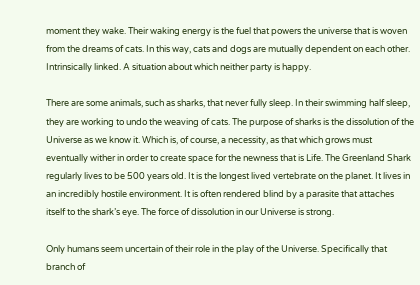moment they wake. Their waking energy is the fuel that powers the universe that is woven from the dreams of cats. In this way, cats and dogs are mutually dependent on each other. Intrinsically linked. A situation about which neither party is happy.

There are some animals, such as sharks, that never fully sleep. In their swimming half sleep, they are working to undo the weaving of cats. The purpose of sharks is the dissolution of the Universe as we know it. Which is, of course, a necessity, as that which grows must eventually wither in order to create space for the newness that is Life. The Greenland Shark regularly lives to be 500 years old. It is the longest lived vertebrate on the planet. It lives in an incredibly hostile environment. It is often rendered blind by a parasite that attaches itself to the shark’s eye. The force of dissolution in our Universe is strong.

Only humans seem uncertain of their role in the play of the Universe. Specifically that branch of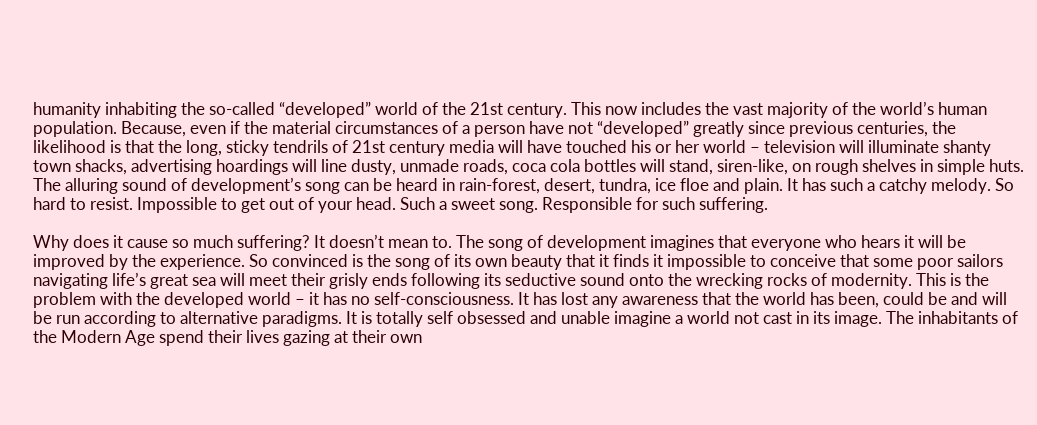humanity inhabiting the so-called “developed” world of the 21st century. This now includes the vast majority of the world’s human population. Because, even if the material circumstances of a person have not “developed” greatly since previous centuries, the likelihood is that the long, sticky tendrils of 21st century media will have touched his or her world – television will illuminate shanty town shacks, advertising hoardings will line dusty, unmade roads, coca cola bottles will stand, siren-like, on rough shelves in simple huts. The alluring sound of development’s song can be heard in rain-forest, desert, tundra, ice floe and plain. It has such a catchy melody. So hard to resist. Impossible to get out of your head. Such a sweet song. Responsible for such suffering.

Why does it cause so much suffering? It doesn’t mean to. The song of development imagines that everyone who hears it will be improved by the experience. So convinced is the song of its own beauty that it finds it impossible to conceive that some poor sailors navigating life’s great sea will meet their grisly ends following its seductive sound onto the wrecking rocks of modernity. This is the problem with the developed world – it has no self-consciousness. It has lost any awareness that the world has been, could be and will be run according to alternative paradigms. It is totally self obsessed and unable imagine a world not cast in its image. The inhabitants of the Modern Age spend their lives gazing at their own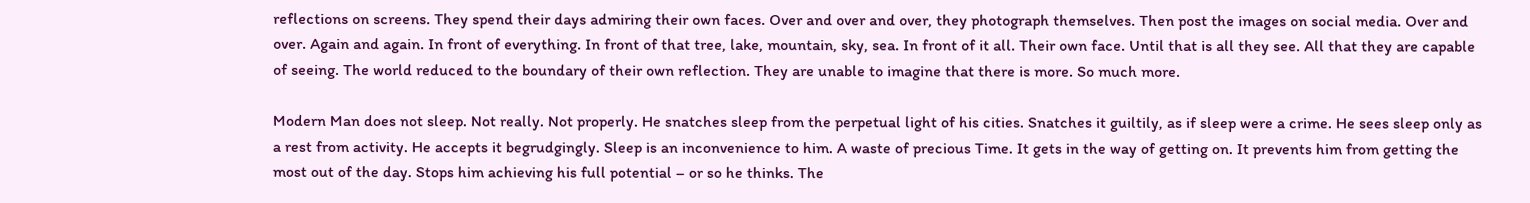reflections on screens. They spend their days admiring their own faces. Over and over and over, they photograph themselves. Then post the images on social media. Over and over. Again and again. In front of everything. In front of that tree, lake, mountain, sky, sea. In front of it all. Their own face. Until that is all they see. All that they are capable of seeing. The world reduced to the boundary of their own reflection. They are unable to imagine that there is more. So much more.

Modern Man does not sleep. Not really. Not properly. He snatches sleep from the perpetual light of his cities. Snatches it guiltily, as if sleep were a crime. He sees sleep only as a rest from activity. He accepts it begrudgingly. Sleep is an inconvenience to him. A waste of precious Time. It gets in the way of getting on. It prevents him from getting the most out of the day. Stops him achieving his full potential – or so he thinks. The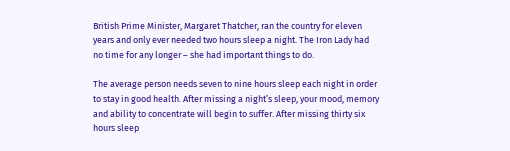British Prime Minister, Margaret Thatcher, ran the country for eleven years and only ever needed two hours sleep a night. The Iron Lady had no time for any longer – she had important things to do.

The average person needs seven to nine hours sleep each night in order to stay in good health. After missing a night’s sleep, your mood, memory and ability to concentrate will begin to suffer. After missing thirty six hours sleep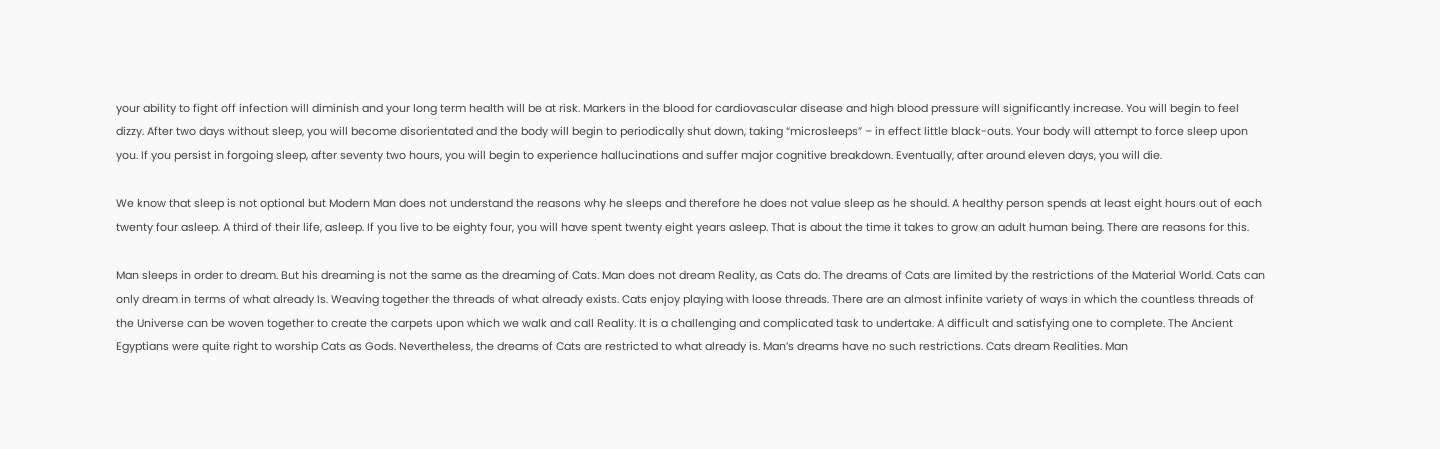your ability to fight off infection will diminish and your long term health will be at risk. Markers in the blood for cardiovascular disease and high blood pressure will significantly increase. You will begin to feel dizzy. After two days without sleep, you will become disorientated and the body will begin to periodically shut down, taking “microsleeps” – in effect little black-outs. Your body will attempt to force sleep upon you. If you persist in forgoing sleep, after seventy two hours, you will begin to experience hallucinations and suffer major cognitive breakdown. Eventually, after around eleven days, you will die.

We know that sleep is not optional but Modern Man does not understand the reasons why he sleeps and therefore he does not value sleep as he should. A healthy person spends at least eight hours out of each twenty four asleep. A third of their life, asleep. If you live to be eighty four, you will have spent twenty eight years asleep. That is about the time it takes to grow an adult human being. There are reasons for this.

Man sleeps in order to dream. But his dreaming is not the same as the dreaming of Cats. Man does not dream Reality, as Cats do. The dreams of Cats are limited by the restrictions of the Material World. Cats can only dream in terms of what already Is. Weaving together the threads of what already exists. Cats enjoy playing with loose threads. There are an almost infinite variety of ways in which the countless threads of the Universe can be woven together to create the carpets upon which we walk and call Reality. It is a challenging and complicated task to undertake. A difficult and satisfying one to complete. The Ancient Egyptians were quite right to worship Cats as Gods. Nevertheless, the dreams of Cats are restricted to what already is. Man’s dreams have no such restrictions. Cats dream Realities. Man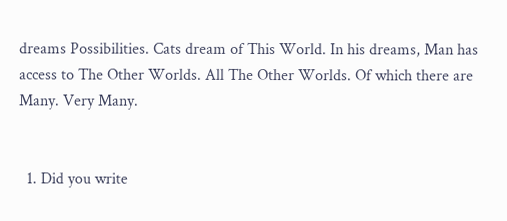dreams Possibilities. Cats dream of This World. In his dreams, Man has access to The Other Worlds. All The Other Worlds. Of which there are Many. Very Many.


  1. Did you write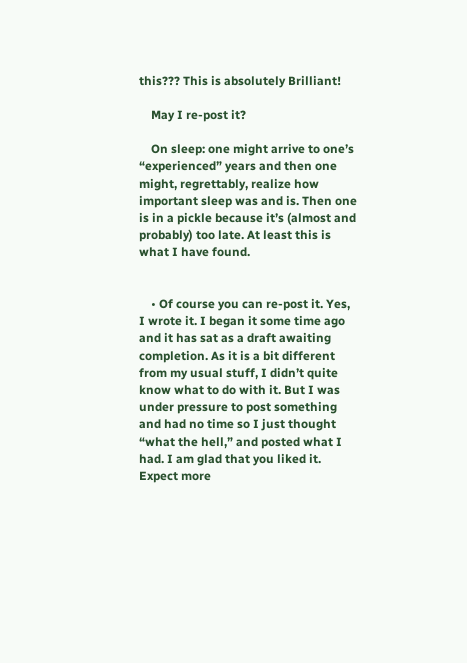this??? This is absolutely Brilliant!

    May I re-post it?

    On sleep: one might arrive to one’s “experienced” years and then one might, regrettably, realize how important sleep was and is. Then one is in a pickle because it’s (almost and probably) too late. At least this is what I have found.


    • Of course you can re-post it. Yes, I wrote it. I began it some time ago and it has sat as a draft awaiting completion. As it is a bit different from my usual stuff, I didn’t quite know what to do with it. But I was under pressure to post something and had no time so I just thought “what the hell,” and posted what I had. I am glad that you liked it. Expect more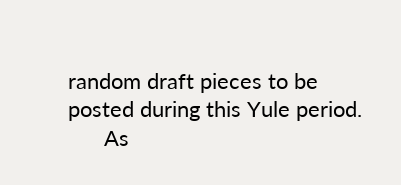random draft pieces to be posted during this Yule period.
      As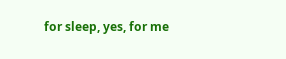for sleep, yes, for me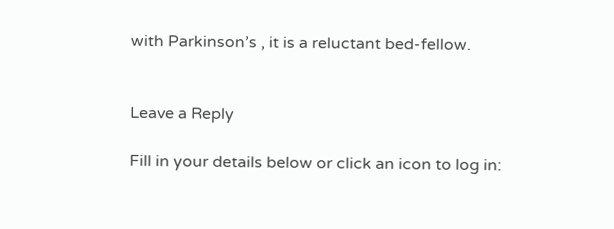with Parkinson’s , it is a reluctant bed-fellow.


Leave a Reply

Fill in your details below or click an icon to log in: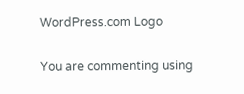WordPress.com Logo

You are commenting using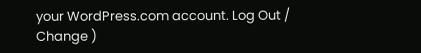your WordPress.com account. Log Out /  Change )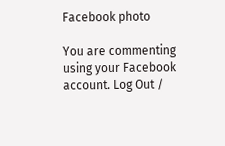Facebook photo

You are commenting using your Facebook account. Log Out /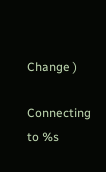Change )

Connecting to %s